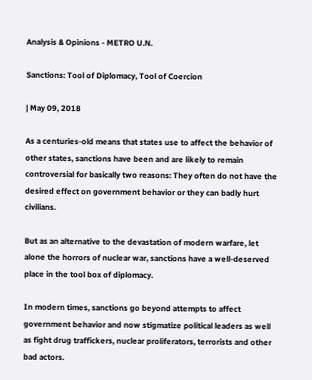Analysis & Opinions - METRO U.N.

Sanctions: Tool of Diplomacy, Tool of Coercion

| May 09, 2018

As a centuries-old means that states use to affect the behavior of other states, sanctions have been and are likely to remain controversial for basically two reasons: They often do not have the desired effect on government behavior or they can badly hurt civilians.

But as an alternative to the devastation of modern warfare, let alone the horrors of nuclear war, sanctions have a well-deserved place in the tool box of diplomacy.

In modern times, sanctions go beyond attempts to affect government behavior and now stigmatize political leaders as well as fight drug traffickers, nuclear proliferators, terrorists and other bad actors.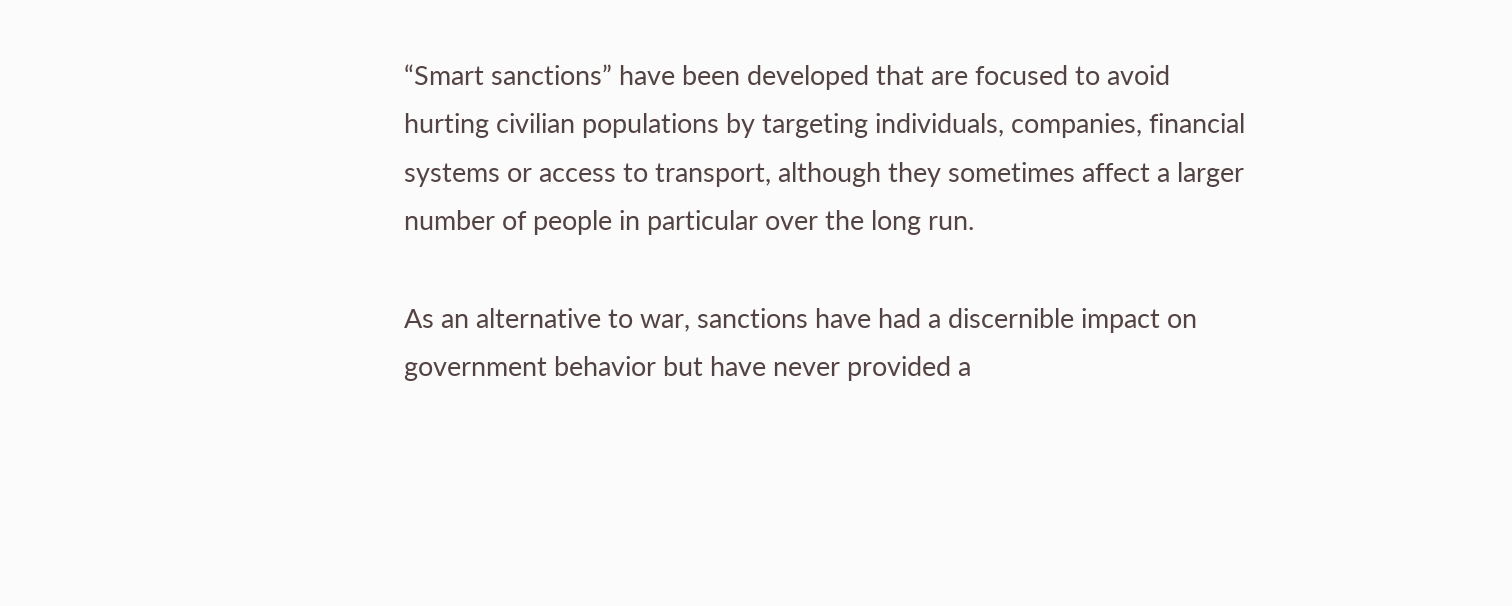“Smart sanctions” have been developed that are focused to avoid hurting civilian populations by targeting individuals, companies, financial systems or access to transport, although they sometimes affect a larger number of people in particular over the long run.

As an alternative to war, sanctions have had a discernible impact on government behavior but have never provided a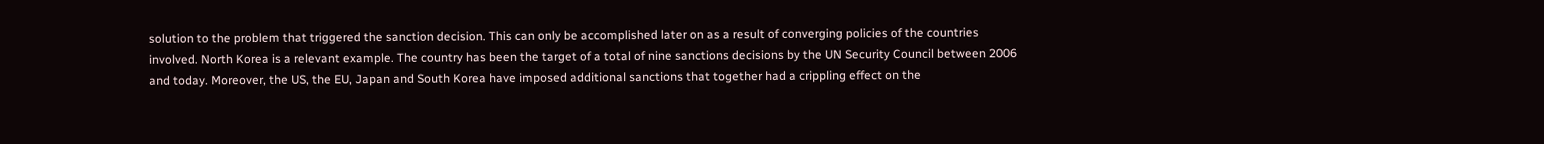solution to the problem that triggered the sanction decision. This can only be accomplished later on as a result of converging policies of the countries involved. North Korea is a relevant example. The country has been the target of a total of nine sanctions decisions by the UN Security Council between 2006 and today. Moreover, the US, the EU, Japan and South Korea have imposed additional sanctions that together had a crippling effect on the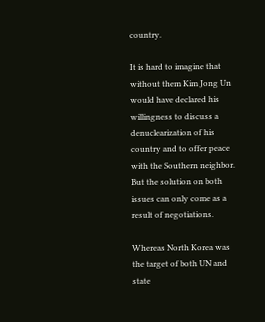country.

It is hard to imagine that without them Kim Jong Un would have declared his willingness to discuss a denuclearization of his country and to offer peace with the Southern neighbor. But the solution on both issues can only come as a result of negotiations.

Whereas North Korea was the target of both UN and state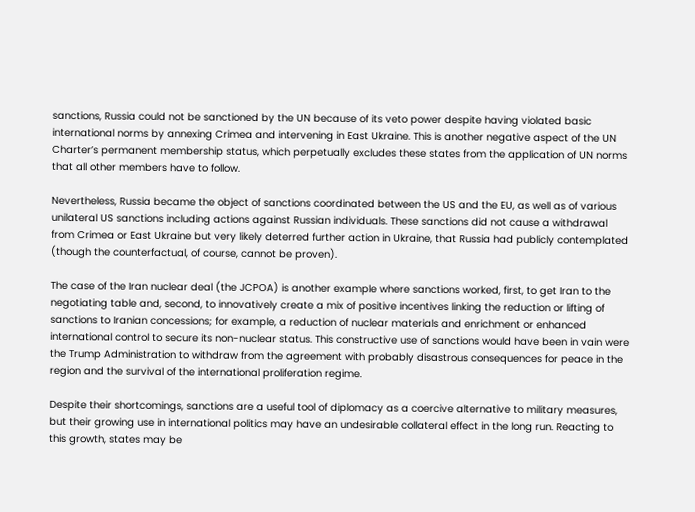sanctions, Russia could not be sanctioned by the UN because of its veto power despite having violated basic international norms by annexing Crimea and intervening in East Ukraine. This is another negative aspect of the UN Charter’s permanent membership status, which perpetually excludes these states from the application of UN norms that all other members have to follow.

Nevertheless, Russia became the object of sanctions coordinated between the US and the EU, as well as of various unilateral US sanctions including actions against Russian individuals. These sanctions did not cause a withdrawal from Crimea or East Ukraine but very likely deterred further action in Ukraine, that Russia had publicly contemplated (though the counterfactual, of course, cannot be proven).

The case of the Iran nuclear deal (the JCPOA) is another example where sanctions worked, first, to get Iran to the negotiating table and, second, to innovatively create a mix of positive incentives linking the reduction or lifting of sanctions to Iranian concessions; for example, a reduction of nuclear materials and enrichment or enhanced international control to secure its non-nuclear status. This constructive use of sanctions would have been in vain were the Trump Administration to withdraw from the agreement with probably disastrous consequences for peace in the region and the survival of the international proliferation regime.

Despite their shortcomings, sanctions are a useful tool of diplomacy as a coercive alternative to military measures, but their growing use in international politics may have an undesirable collateral effect in the long run. Reacting to this growth, states may be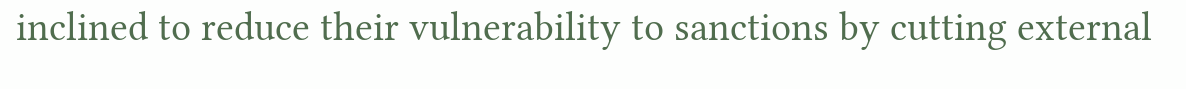inclined to reduce their vulnerability to sanctions by cutting external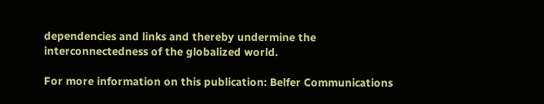dependencies and links and thereby undermine the interconnectedness of the globalized world.

For more information on this publication: Belfer Communications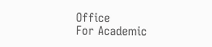Office
For Academic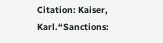Citation: Kaiser, Karl.“Sanctions: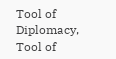Tool of Diplomacy, Tool of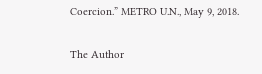Coercion.” METRO U.N., May 9, 2018.

The Author